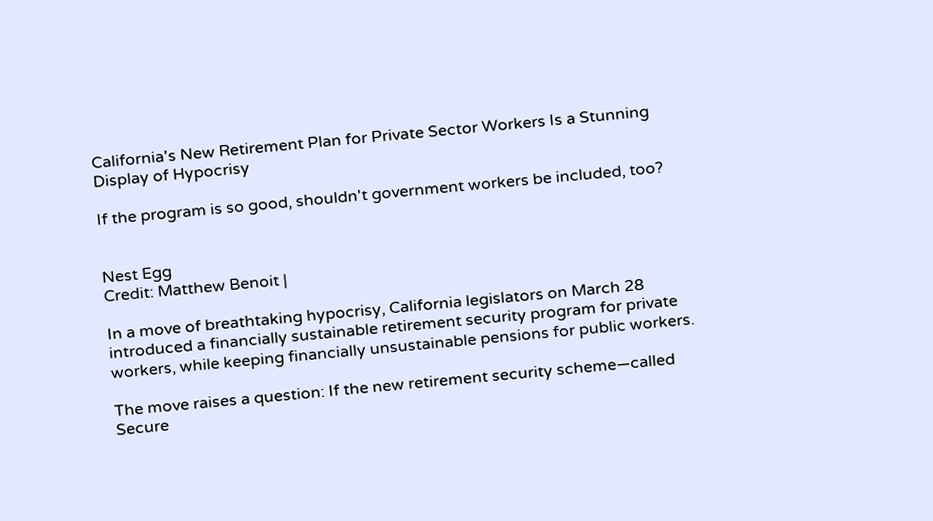California's New Retirement Plan for Private Sector Workers Is a Stunning Display of Hypocrisy

If the program is so good, shouldn't government workers be included, too?


Nest Egg
Credit: Matthew Benoit |

In a move of breathtaking hypocrisy, California legislators on March 28 introduced a financially sustainable retirement security program for private workers, while keeping financially unsustainable pensions for public workers.

The move raises a question: If the new retirement security scheme—called Secure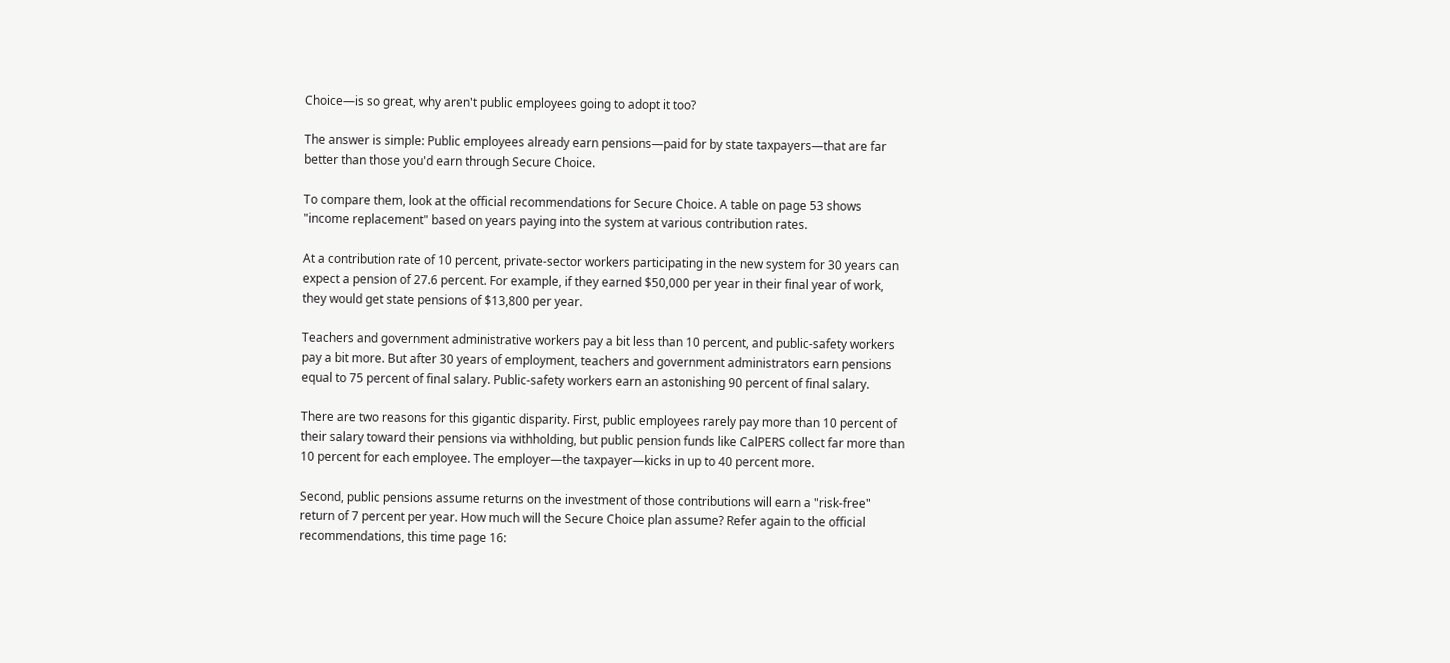Choice—is so great, why aren't public employees going to adopt it too?

The answer is simple: Public employees already earn pensions—paid for by state taxpayers—that are far better than those you'd earn through Secure Choice.

To compare them, look at the official recommendations for Secure Choice. A table on page 53 shows "income replacement" based on years paying into the system at various contribution rates.

At a contribution rate of 10 percent, private-sector workers participating in the new system for 30 years can expect a pension of 27.6 percent. For example, if they earned $50,000 per year in their final year of work, they would get state pensions of $13,800 per year.

Teachers and government administrative workers pay a bit less than 10 percent, and public-safety workers pay a bit more. But after 30 years of employment, teachers and government administrators earn pensions equal to 75 percent of final salary. Public-safety workers earn an astonishing 90 percent of final salary.

There are two reasons for this gigantic disparity. First, public employees rarely pay more than 10 percent of their salary toward their pensions via withholding, but public pension funds like CalPERS collect far more than 10 percent for each employee. The employer—the taxpayer—kicks in up to 40 percent more.

Second, public pensions assume returns on the investment of those contributions will earn a "risk-free" return of 7 percent per year. How much will the Secure Choice plan assume? Refer again to the official recommendations, this time page 16: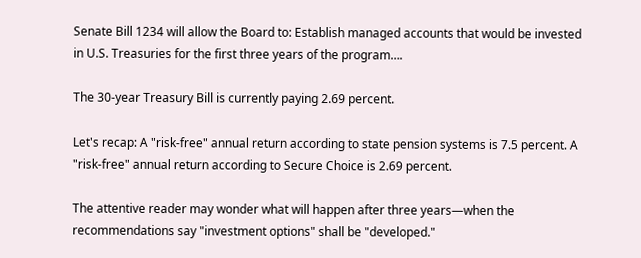Senate Bill 1234 will allow the Board to: Establish managed accounts that would be invested in U.S. Treasuries for the first three years of the program….

The 30-year Treasury Bill is currently paying 2.69 percent.

Let's recap: A "risk-free" annual return according to state pension systems is 7.5 percent. A "risk-free" annual return according to Secure Choice is 2.69 percent.

The attentive reader may wonder what will happen after three years—when the recommendations say "investment options" shall be "developed."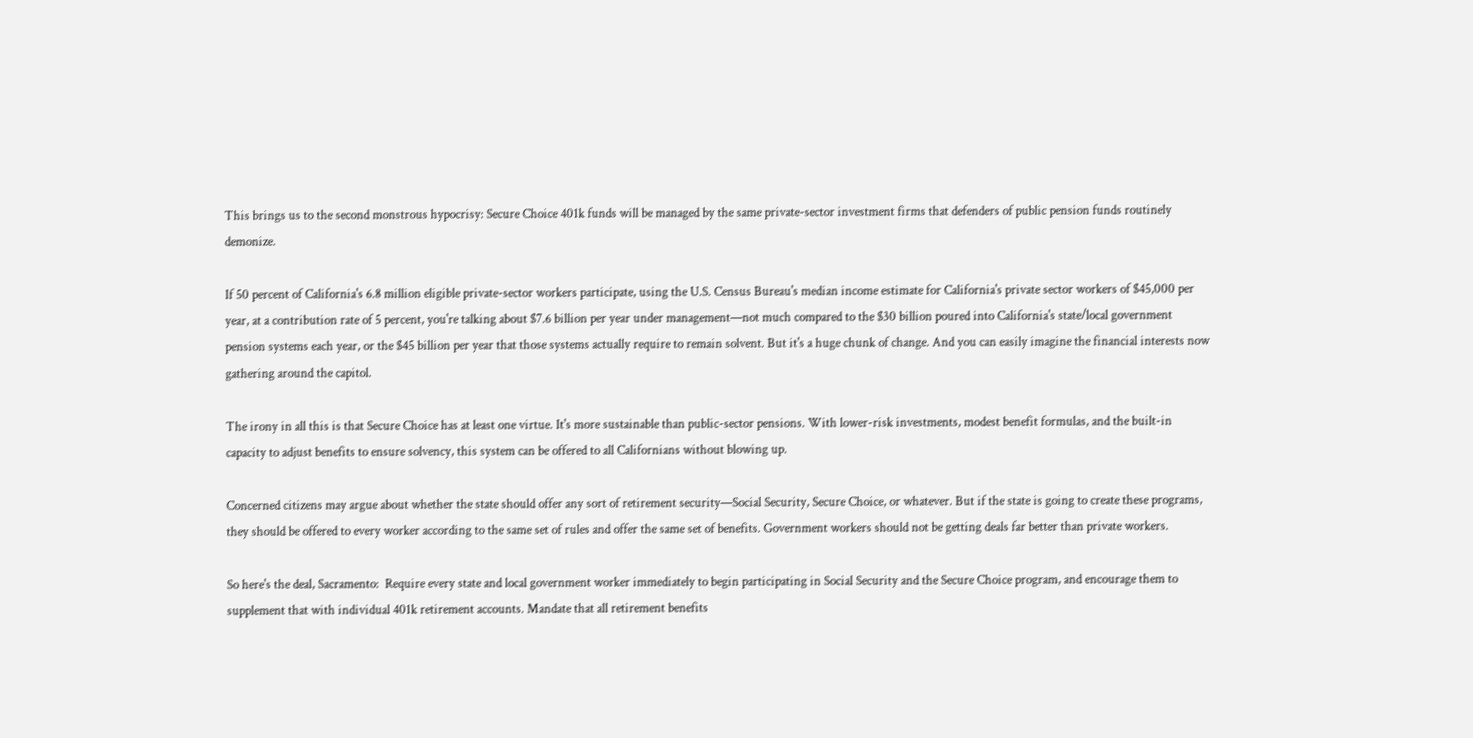This brings us to the second monstrous hypocrisy: Secure Choice 401k funds will be managed by the same private-sector investment firms that defenders of public pension funds routinely demonize.

If 50 percent of California's 6.8 million eligible private-sector workers participate, using the U.S. Census Bureau's median income estimate for California's private sector workers of $45,000 per year, at a contribution rate of 5 percent, you're talking about $7.6 billion per year under management—not much compared to the $30 billion poured into California's state/local government pension systems each year, or the $45 billion per year that those systems actually require to remain solvent. But it's a huge chunk of change. And you can easily imagine the financial interests now gathering around the capitol.

The irony in all this is that Secure Choice has at least one virtue. It's more sustainable than public-sector pensions. With lower-risk investments, modest benefit formulas, and the built-in capacity to adjust benefits to ensure solvency, this system can be offered to all Californians without blowing up.

Concerned citizens may argue about whether the state should offer any sort of retirement security—Social Security, Secure Choice, or whatever. But if the state is going to create these programs, they should be offered to every worker according to the same set of rules and offer the same set of benefits. Government workers should not be getting deals far better than private workers.

So here's the deal, Sacramento:  Require every state and local government worker immediately to begin participating in Social Security and the Secure Choice program, and encourage them to supplement that with individual 401k retirement accounts. Mandate that all retirement benefits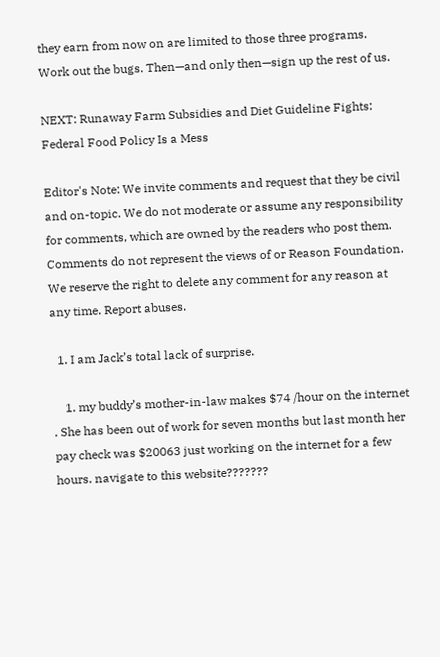they earn from now on are limited to those three programs. Work out the bugs. Then—and only then—sign up the rest of us.

NEXT: Runaway Farm Subsidies and Diet Guideline Fights: Federal Food Policy Is a Mess

Editor's Note: We invite comments and request that they be civil and on-topic. We do not moderate or assume any responsibility for comments, which are owned by the readers who post them. Comments do not represent the views of or Reason Foundation. We reserve the right to delete any comment for any reason at any time. Report abuses.

  1. I am Jack’s total lack of surprise.

    1. my buddy’s mother-in-law makes $74 /hour on the internet . She has been out of work for seven months but last month her pay check was $20063 just working on the internet for a few hours. navigate to this website???????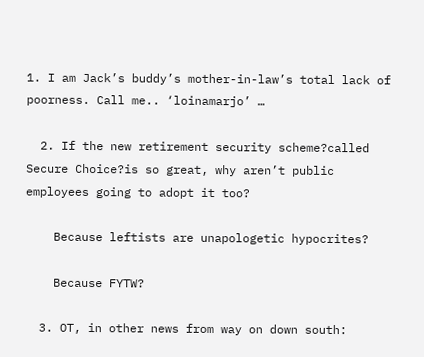1. I am Jack’s buddy’s mother-in-law’s total lack of poorness. Call me.. ‘loinamarjo’ …

  2. If the new retirement security scheme?called Secure Choice?is so great, why aren’t public employees going to adopt it too?

    Because leftists are unapologetic hypocrites?

    Because FYTW?

  3. OT, in other news from way on down south: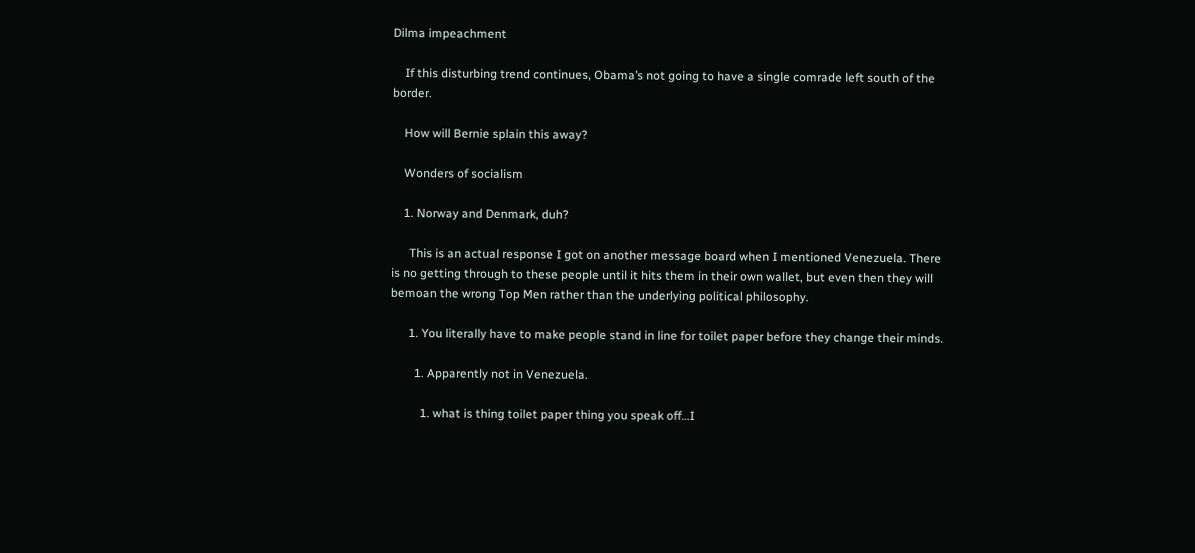Dilma impeachment

    If this disturbing trend continues, Obama’s not going to have a single comrade left south of the border.

    How will Bernie splain this away?

    Wonders of socialism

    1. Norway and Denmark, duh?

      This is an actual response I got on another message board when I mentioned Venezuela. There is no getting through to these people until it hits them in their own wallet, but even then they will bemoan the wrong Top Men rather than the underlying political philosophy.

      1. You literally have to make people stand in line for toilet paper before they change their minds.

        1. Apparently not in Venezuela.

          1. what is thing toilet paper thing you speak off…I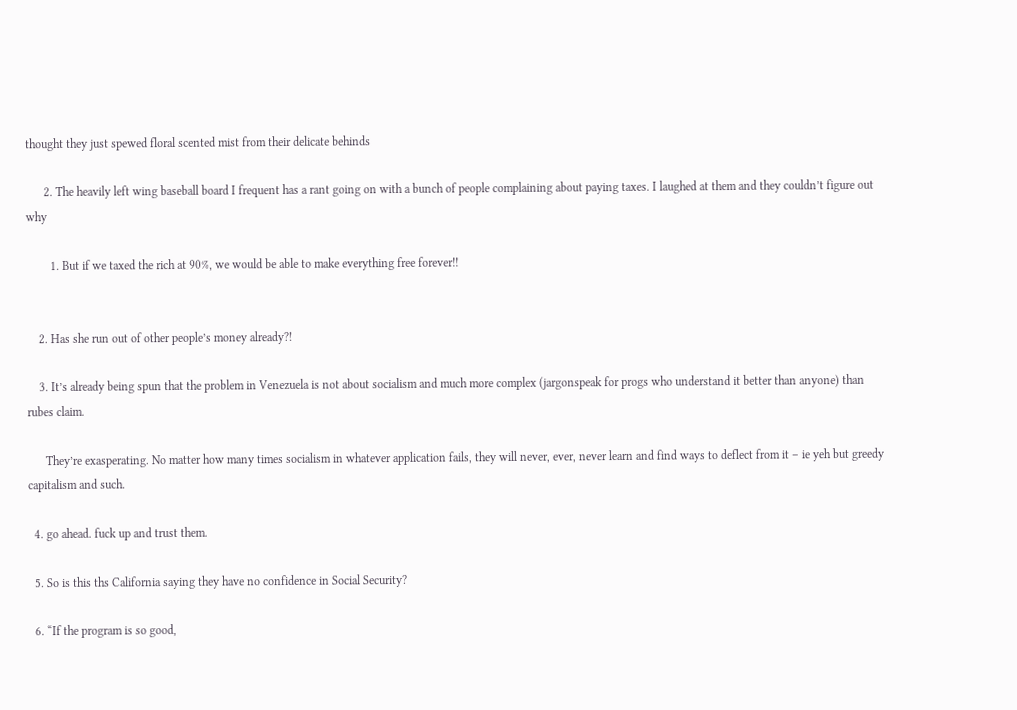thought they just spewed floral scented mist from their delicate behinds

      2. The heavily left wing baseball board I frequent has a rant going on with a bunch of people complaining about paying taxes. I laughed at them and they couldn’t figure out why

        1. But if we taxed the rich at 90%, we would be able to make everything free forever!!


    2. Has she run out of other people’s money already?!

    3. It’s already being spun that the problem in Venezuela is not about socialism and much more complex (jargonspeak for progs who understand it better than anyone) than rubes claim.

      They’re exasperating. No matter how many times socialism in whatever application fails, they will never, ever, never learn and find ways to deflect from it – ie yeh but greedy capitalism and such.

  4. go ahead. fuck up and trust them.

  5. So is this ths California saying they have no confidence in Social Security?

  6. “If the program is so good,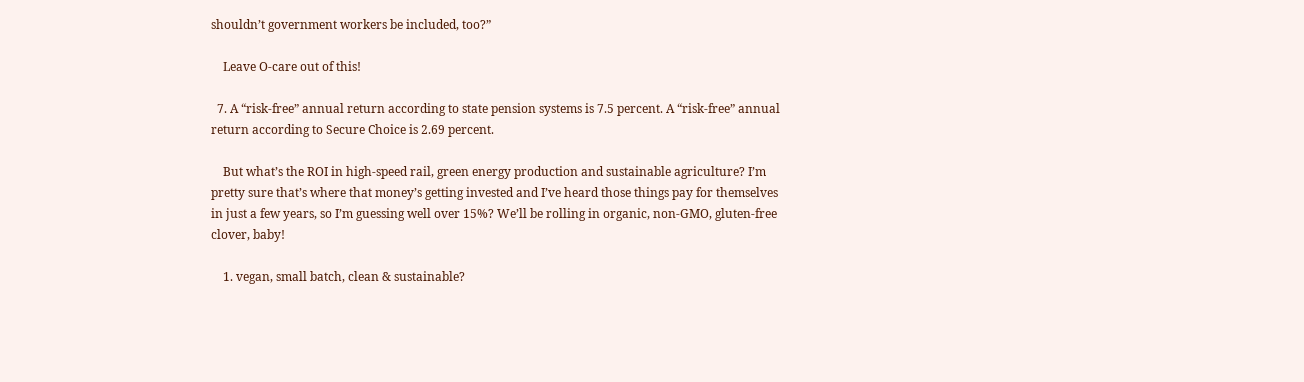shouldn’t government workers be included, too?”

    Leave O-care out of this!

  7. A “risk-free” annual return according to state pension systems is 7.5 percent. A “risk-free” annual return according to Secure Choice is 2.69 percent.

    But what’s the ROI in high-speed rail, green energy production and sustainable agriculture? I’m pretty sure that’s where that money’s getting invested and I’ve heard those things pay for themselves in just a few years, so I’m guessing well over 15%? We’ll be rolling in organic, non-GMO, gluten-free clover, baby!

    1. vegan, small batch, clean & sustainable?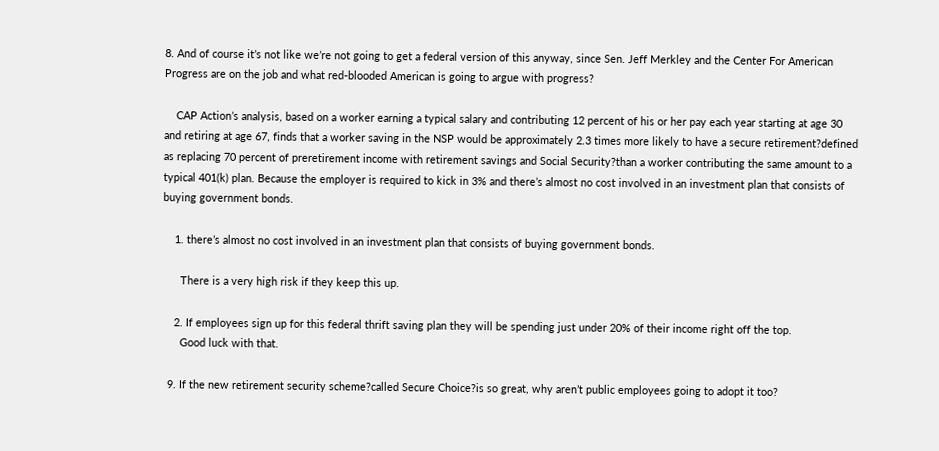8. And of course it’s not like we’re not going to get a federal version of this anyway, since Sen. Jeff Merkley and the Center For American Progress are on the job and what red-blooded American is going to argue with progress?

    CAP Action’s analysis, based on a worker earning a typical salary and contributing 12 percent of his or her pay each year starting at age 30 and retiring at age 67, finds that a worker saving in the NSP would be approximately 2.3 times more likely to have a secure retirement?defined as replacing 70 percent of preretirement income with retirement savings and Social Security?than a worker contributing the same amount to a typical 401(k) plan. Because the employer is required to kick in 3% and there’s almost no cost involved in an investment plan that consists of buying government bonds.

    1. there’s almost no cost involved in an investment plan that consists of buying government bonds.

      There is a very high risk if they keep this up.

    2. If employees sign up for this federal thrift saving plan they will be spending just under 20% of their income right off the top.
      Good luck with that.

  9. If the new retirement security scheme?called Secure Choice?is so great, why aren’t public employees going to adopt it too?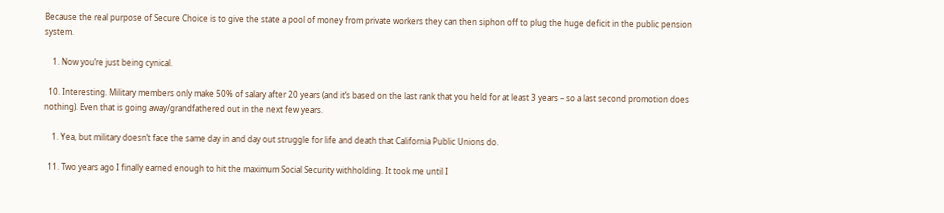Because the real purpose of Secure Choice is to give the state a pool of money from private workers they can then siphon off to plug the huge deficit in the public pension system.

    1. Now you’re just being cynical.

  10. Interesting. Military members only make 50% of salary after 20 years (and it’s based on the last rank that you held for at least 3 years – so a last second promotion does nothing). Even that is going away/grandfathered out in the next few years.

    1. Yea, but military doesn’t face the same day in and day out struggle for life and death that California Public Unions do.

  11. Two years ago I finally earned enough to hit the maximum Social Security withholding. It took me until I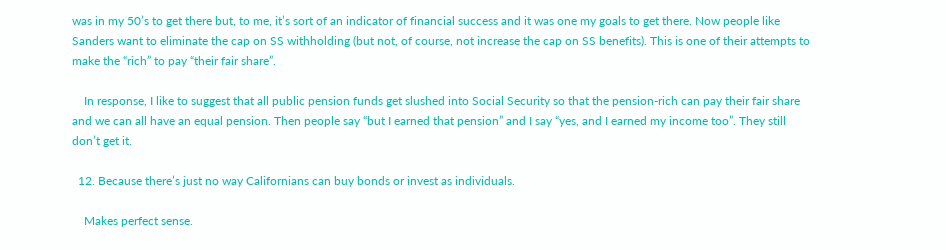was in my 50’s to get there but, to me, it’s sort of an indicator of financial success and it was one my goals to get there. Now people like Sanders want to eliminate the cap on SS withholding (but not, of course, not increase the cap on SS benefits). This is one of their attempts to make the “rich” to pay “their fair share”.

    In response, I like to suggest that all public pension funds get slushed into Social Security so that the pension-rich can pay their fair share and we can all have an equal pension. Then people say “but I earned that pension” and I say “yes, and I earned my income too”. They still don’t get it.

  12. Because there’s just no way Californians can buy bonds or invest as individuals.

    Makes perfect sense.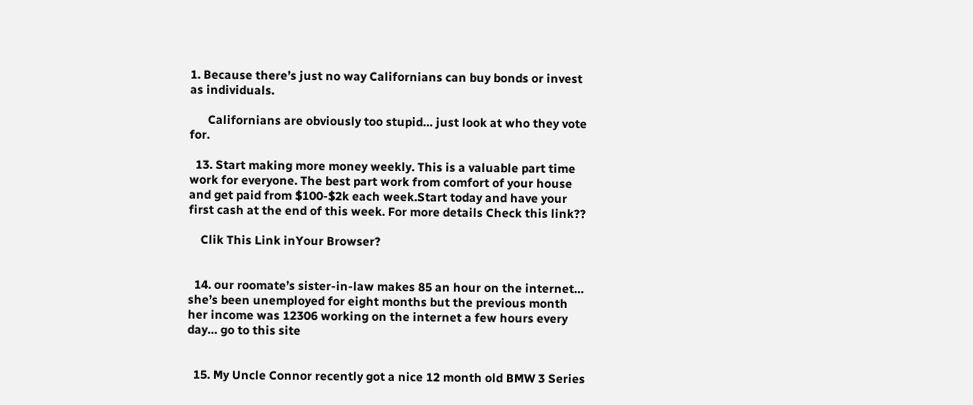1. Because there’s just no way Californians can buy bonds or invest as individuals.

      Californians are obviously too stupid… just look at who they vote for.

  13. Start making more money weekly. This is a valuable part time work for everyone. The best part work from comfort of your house and get paid from $100-$2k each week.Start today and have your first cash at the end of this week. For more details Check this link??

    Clik This Link inYour Browser?


  14. our roomate’s sister-in-law makes 85 an hour on the internet… she’s been unemployed for eight months but the previous month her income was 12306 working on the internet a few hours every day… go to this site


  15. My Uncle Connor recently got a nice 12 month old BMW 3 Series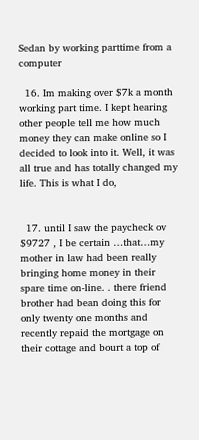Sedan by working parttime from a computer

  16. Im making over $7k a month working part time. I kept hearing other people tell me how much money they can make online so I decided to look into it. Well, it was all true and has totally changed my life. This is what I do,


  17. until I saw the paycheck ov $9727 , I be certain …that…my mother in law had been really bringing home money in their spare time on-line. . there friend brother had bean doing this for only twenty one months and recently repaid the mortgage on their cottage and bourt a top of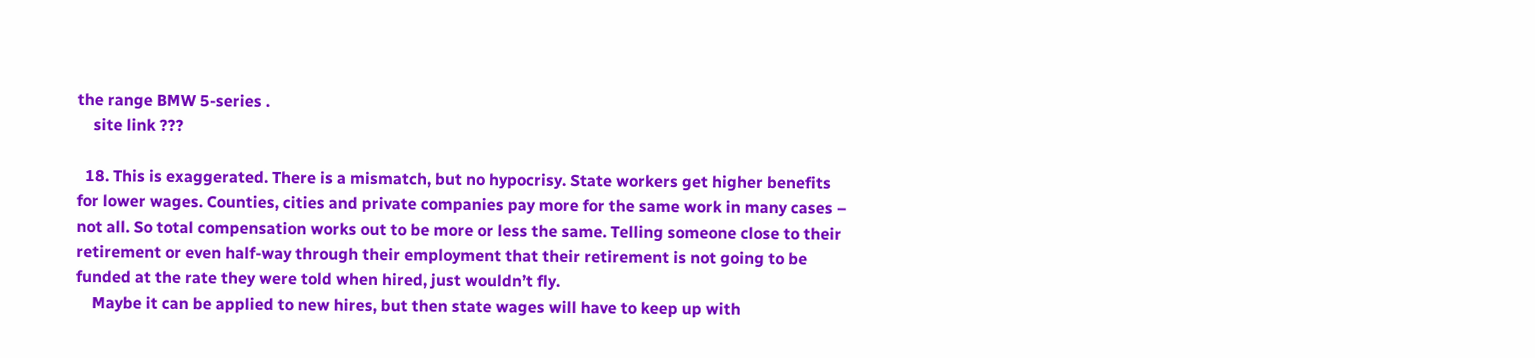the range BMW 5-series .
    site link ???

  18. This is exaggerated. There is a mismatch, but no hypocrisy. State workers get higher benefits for lower wages. Counties, cities and private companies pay more for the same work in many cases – not all. So total compensation works out to be more or less the same. Telling someone close to their retirement or even half-way through their employment that their retirement is not going to be funded at the rate they were told when hired, just wouldn’t fly.
    Maybe it can be applied to new hires, but then state wages will have to keep up with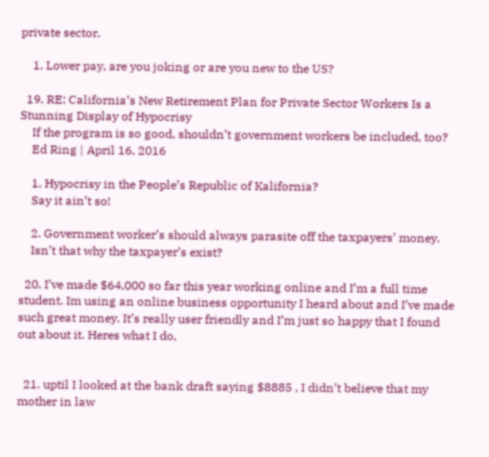private sector.

    1. Lower pay, are you joking or are you new to the US?

  19. RE: California’s New Retirement Plan for Private Sector Workers Is a Stunning Display of Hypocrisy
    If the program is so good, shouldn’t government workers be included, too?
    Ed Ring | April 16, 2016

    1. Hypocrisy in the People’s Republic of Kalifornia?
    Say it ain’t so!

    2. Government worker’s should always parasite off the taxpayers’ money.
    Isn’t that why the taxpayer’s exist?

  20. I’ve made $64,000 so far this year working online and I’m a full time student. Im using an online business opportunity I heard about and I’ve made such great money. It’s really user friendly and I’m just so happy that I found out about it. Heres what I do,


  21. uptil I looked at the bank draft saying $8885 , I didn’t believe that my mother in law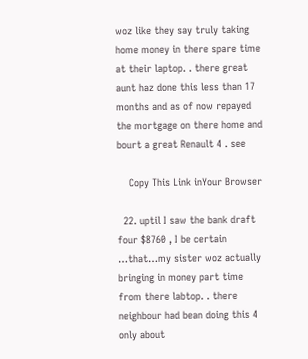woz like they say truly taking home money in there spare time at their laptop. . there great aunt haz done this less than 17 months and as of now repayed the mortgage on there home and bourt a great Renault 4 . see

    Copy This Link inYour Browser

  22. uptil I saw the bank draft four $8760 , I be certain …that…my sister woz actually bringing in money part time from there labtop. . there neighbour had bean doing this 4 only about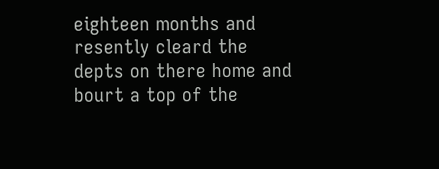eighteen months and resently cleard the depts on there home and bourt a top of the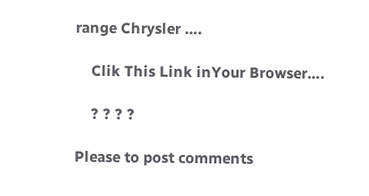range Chrysler ….

    Clik This Link inYour Browser….

    ? ? ? ?

Please to post comments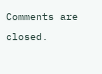Comments are closed.